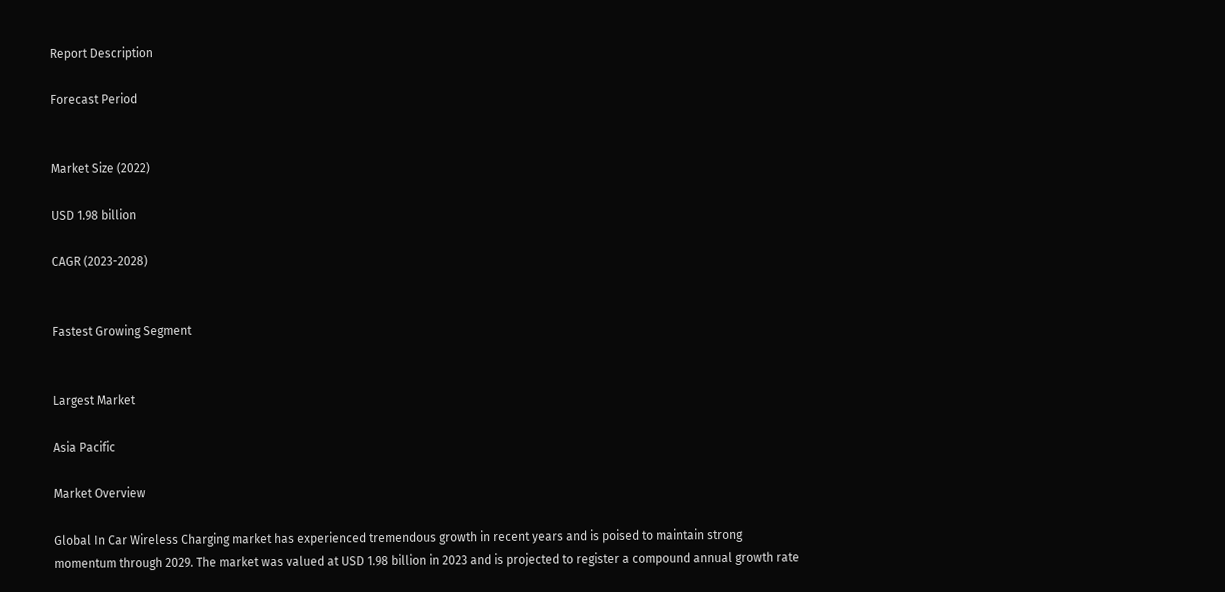Report Description

Forecast Period


Market Size (2022)

USD 1.98 billion

CAGR (2023-2028)


Fastest Growing Segment


Largest Market

Asia Pacific

Market Overview

Global In Car Wireless Charging market has experienced tremendous growth in recent years and is poised to maintain strong momentum through 2029. The market was valued at USD 1.98 billion in 2023 and is projected to register a compound annual growth rate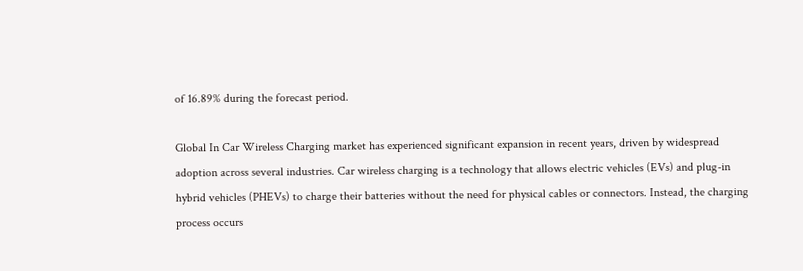of 16.89% during the forecast period.

Global In Car Wireless Charging market has experienced significant expansion in recent years, driven by widespread adoption across several industries. Car wireless charging is a technology that allows electric vehicles (EVs) and plug-in hybrid vehicles (PHEVs) to charge their batteries without the need for physical cables or connectors. Instead, the charging process occurs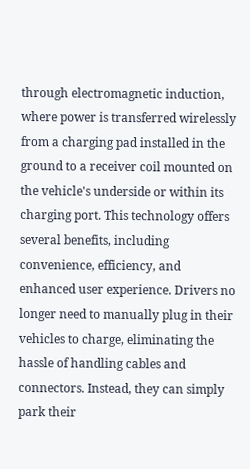through electromagnetic induction, where power is transferred wirelessly from a charging pad installed in the ground to a receiver coil mounted on the vehicle's underside or within its charging port. This technology offers several benefits, including convenience, efficiency, and enhanced user experience. Drivers no longer need to manually plug in their vehicles to charge, eliminating the hassle of handling cables and connectors. Instead, they can simply park their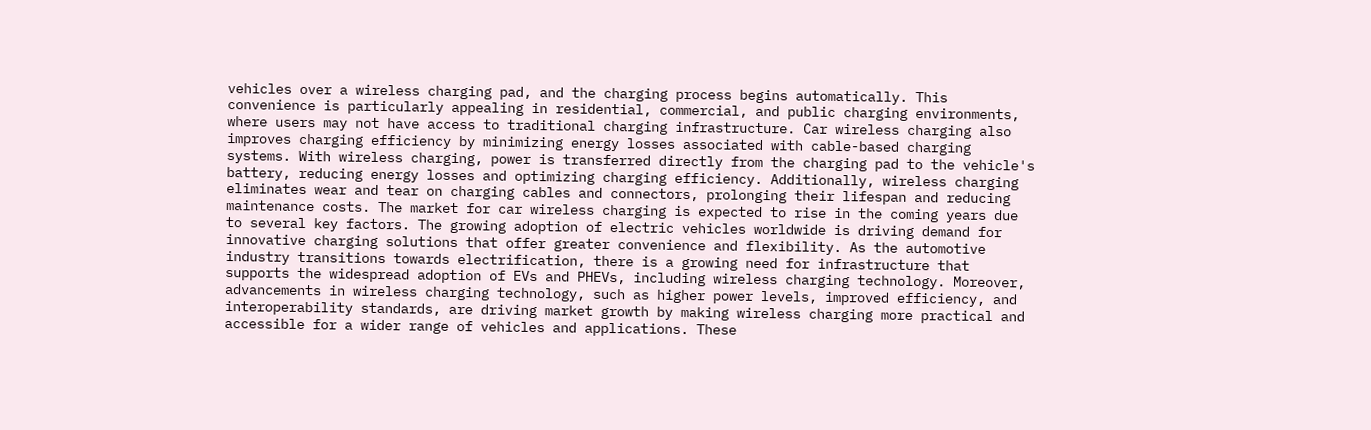vehicles over a wireless charging pad, and the charging process begins automatically. This convenience is particularly appealing in residential, commercial, and public charging environments, where users may not have access to traditional charging infrastructure. Car wireless charging also improves charging efficiency by minimizing energy losses associated with cable-based charging systems. With wireless charging, power is transferred directly from the charging pad to the vehicle's battery, reducing energy losses and optimizing charging efficiency. Additionally, wireless charging eliminates wear and tear on charging cables and connectors, prolonging their lifespan and reducing maintenance costs. The market for car wireless charging is expected to rise in the coming years due to several key factors. The growing adoption of electric vehicles worldwide is driving demand for innovative charging solutions that offer greater convenience and flexibility. As the automotive industry transitions towards electrification, there is a growing need for infrastructure that supports the widespread adoption of EVs and PHEVs, including wireless charging technology. Moreover, advancements in wireless charging technology, such as higher power levels, improved efficiency, and interoperability standards, are driving market growth by making wireless charging more practical and accessible for a wider range of vehicles and applications. These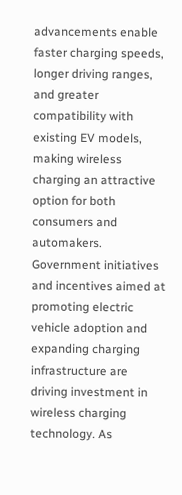advancements enable faster charging speeds, longer driving ranges, and greater compatibility with existing EV models, making wireless charging an attractive option for both consumers and automakers. Government initiatives and incentives aimed at promoting electric vehicle adoption and expanding charging infrastructure are driving investment in wireless charging technology. As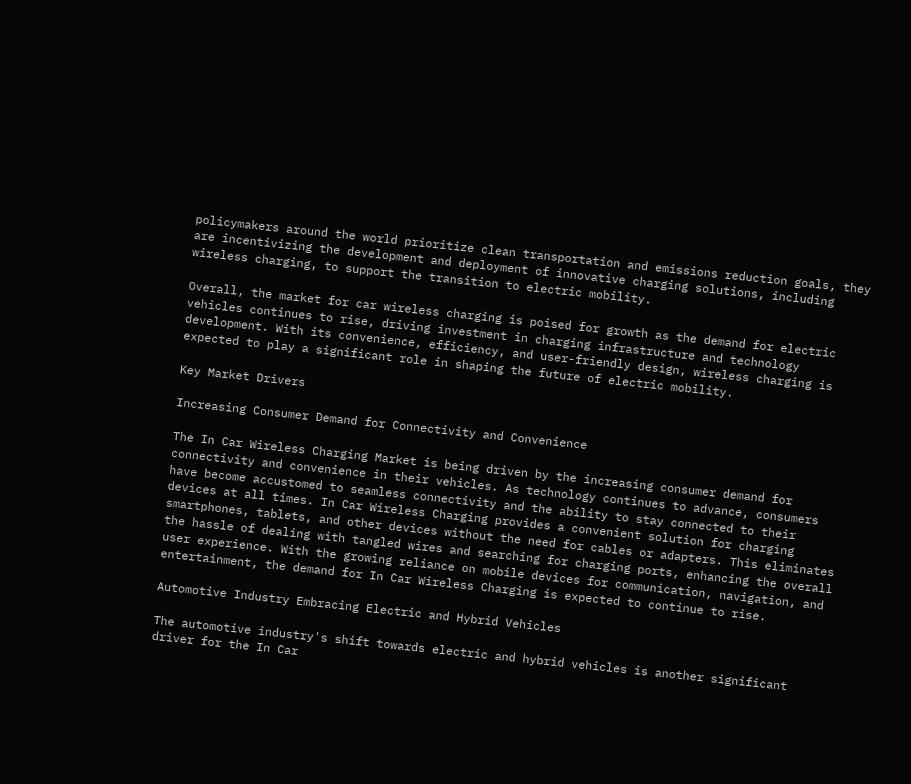policymakers around the world prioritize clean transportation and emissions reduction goals, they are incentivizing the development and deployment of innovative charging solutions, including wireless charging, to support the transition to electric mobility.

Overall, the market for car wireless charging is poised for growth as the demand for electric vehicles continues to rise, driving investment in charging infrastructure and technology development. With its convenience, efficiency, and user-friendly design, wireless charging is expected to play a significant role in shaping the future of electric mobility.

Key Market Drivers

Increasing Consumer Demand for Connectivity and Convenience

The In Car Wireless Charging Market is being driven by the increasing consumer demand for connectivity and convenience in their vehicles. As technology continues to advance, consumers have become accustomed to seamless connectivity and the ability to stay connected to their devices at all times. In Car Wireless Charging provides a convenient solution for charging smartphones, tablets, and other devices without the need for cables or adapters. This eliminates the hassle of dealing with tangled wires and searching for charging ports, enhancing the overall user experience. With the growing reliance on mobile devices for communication, navigation, and entertainment, the demand for In Car Wireless Charging is expected to continue to rise.

Automotive Industry Embracing Electric and Hybrid Vehicles

The automotive industry's shift towards electric and hybrid vehicles is another significant driver for the In Car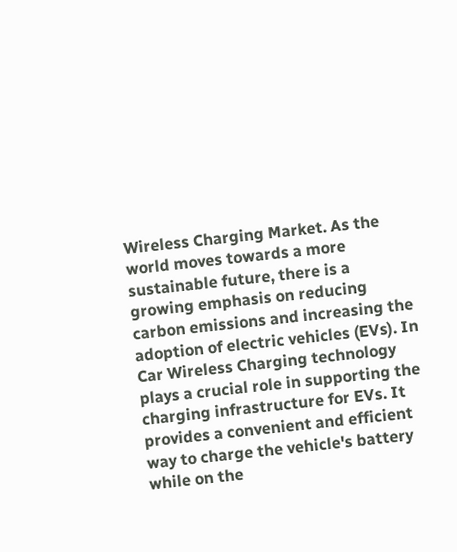Wireless Charging Market. As the world moves towards a more sustainable future, there is a growing emphasis on reducing carbon emissions and increasing the adoption of electric vehicles (EVs). In Car Wireless Charging technology plays a crucial role in supporting the charging infrastructure for EVs. It provides a convenient and efficient way to charge the vehicle's battery while on the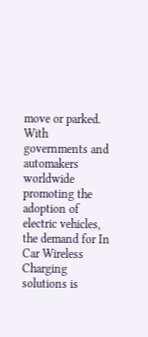move or parked. With governments and automakers worldwide promoting the adoption of electric vehicles, the demand for In Car Wireless Charging solutions is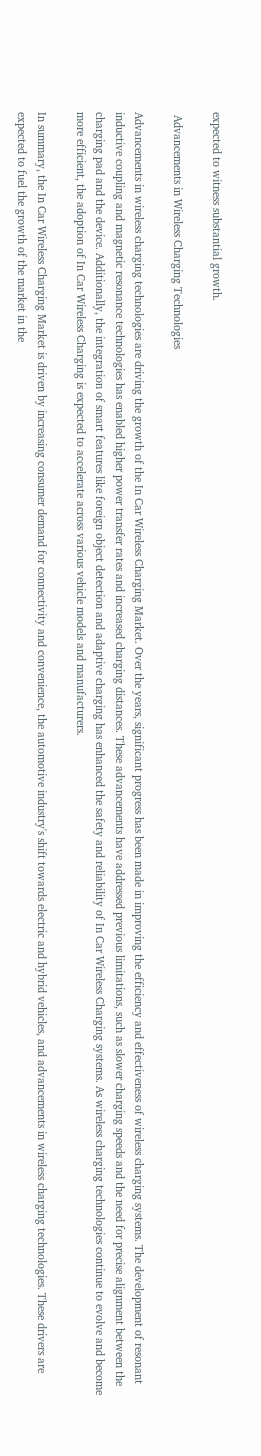expected to witness substantial growth.

 Advancements in Wireless Charging Technologies

Advancements in wireless charging technologies are driving the growth of the In Car Wireless Charging Market. Over the years, significant progress has been made in improving the efficiency and effectiveness of wireless charging systems. The development of resonant inductive coupling and magnetic resonance technologies has enabled higher power transfer rates and increased charging distances. These advancements have addressed previous limitations, such as slower charging speeds and the need for precise alignment between the charging pad and the device. Additionally, the integration of smart features like foreign object detection and adaptive charging has enhanced the safety and reliability of In Car Wireless Charging systems. As wireless charging technologies continue to evolve and become more efficient, the adoption of In Car Wireless Charging is expected to accelerate across various vehicle models and manufacturers.

In summary, the In Car Wireless Charging Market is driven by increasing consumer demand for connectivity and convenience, the automotive industry's shift towards electric and hybrid vehicles, and advancements in wireless charging technologies. These drivers are expected to fuel the growth of the market in the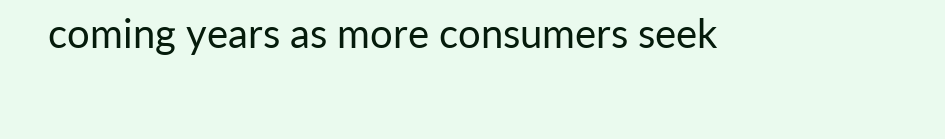coming years as more consumers seek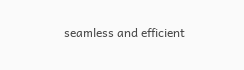seamless and efficient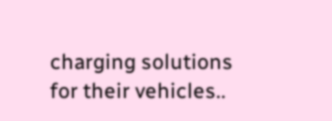charging solutions for their vehicles..